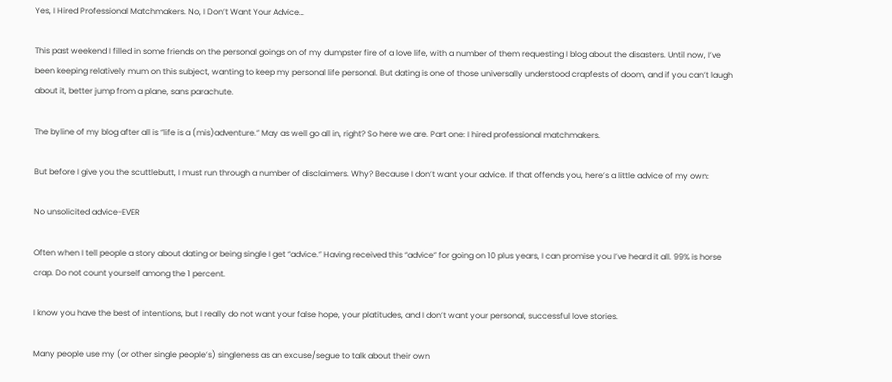Yes, I Hired Professional Matchmakers. No, I Don’t Want Your Advice…

This past weekend I filled in some friends on the personal goings on of my dumpster fire of a love life, with a number of them requesting I blog about the disasters. Until now, I’ve been keeping relatively mum on this subject, wanting to keep my personal life personal. But dating is one of those universally understood crapfests of doom, and if you can’t laugh about it, better jump from a plane, sans parachute.

The byline of my blog after all is “life is a (mis)adventure.” May as well go all in, right? So here we are. Part one: I hired professional matchmakers.

But before I give you the scuttlebutt, I must run through a number of disclaimers. Why? Because I don’t want your advice. If that offends you, here’s a little advice of my own:

No unsolicited advice-EVER

Often when I tell people a story about dating or being single I get “advice.” Having received this “advice” for going on 10 plus years, I can promise you I’ve heard it all. 99% is horse crap. Do not count yourself among the 1 percent.

I know you have the best of intentions, but I really do not want your false hope, your platitudes, and I don’t want your personal, successful love stories.

Many people use my (or other single people’s) singleness as an excuse/segue to talk about their own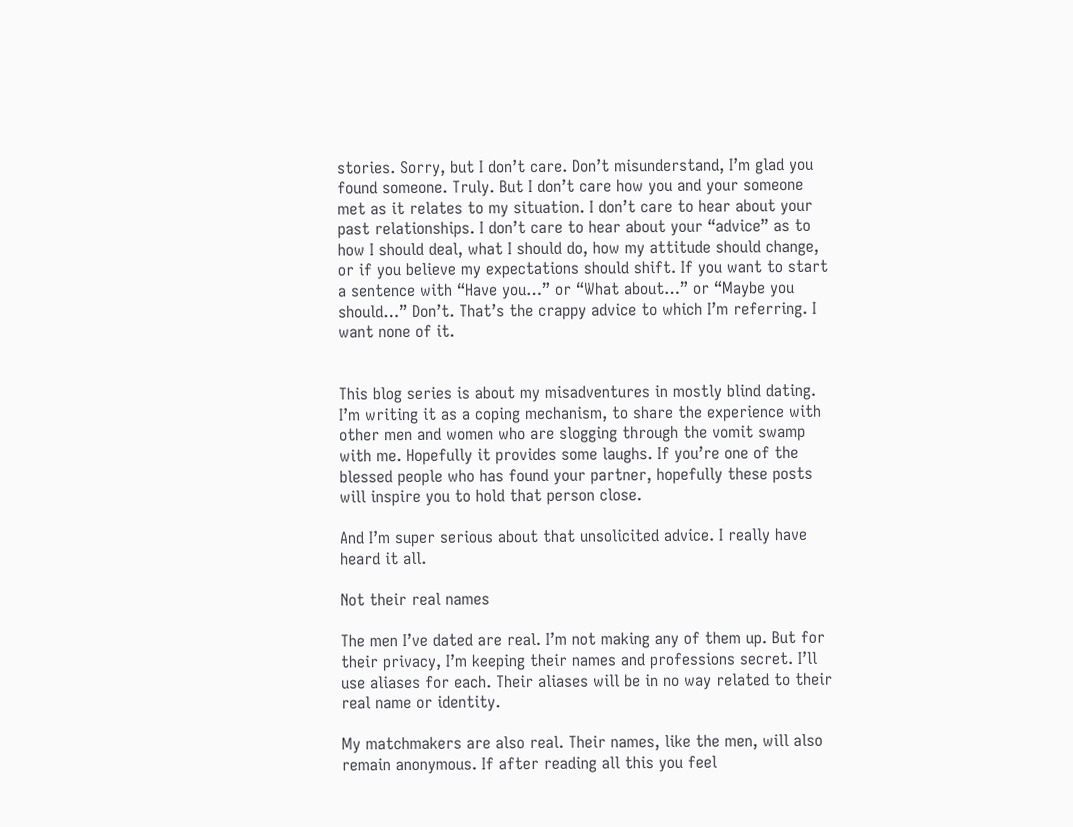stories. Sorry, but I don’t care. Don’t misunderstand, I’m glad you found someone. Truly. But I don’t care how you and your someone met as it relates to my situation. I don’t care to hear about your past relationships. I don’t care to hear about your “advice” as to how I should deal, what I should do, how my attitude should change, or if you believe my expectations should shift. If you want to start a sentence with “Have you…” or “What about…” or “Maybe you should…” Don’t. That’s the crappy advice to which I’m referring. I want none of it.


This blog series is about my misadventures in mostly blind dating. I’m writing it as a coping mechanism, to share the experience with other men and women who are slogging through the vomit swamp with me. Hopefully it provides some laughs. If you’re one of the blessed people who has found your partner, hopefully these posts will inspire you to hold that person close.

And I’m super serious about that unsolicited advice. I really have heard it all.

Not their real names

The men I’ve dated are real. I’m not making any of them up. But for their privacy, I’m keeping their names and professions secret. I’ll use aliases for each. Their aliases will be in no way related to their real name or identity.

My matchmakers are also real. Their names, like the men, will also remain anonymous. If after reading all this you feel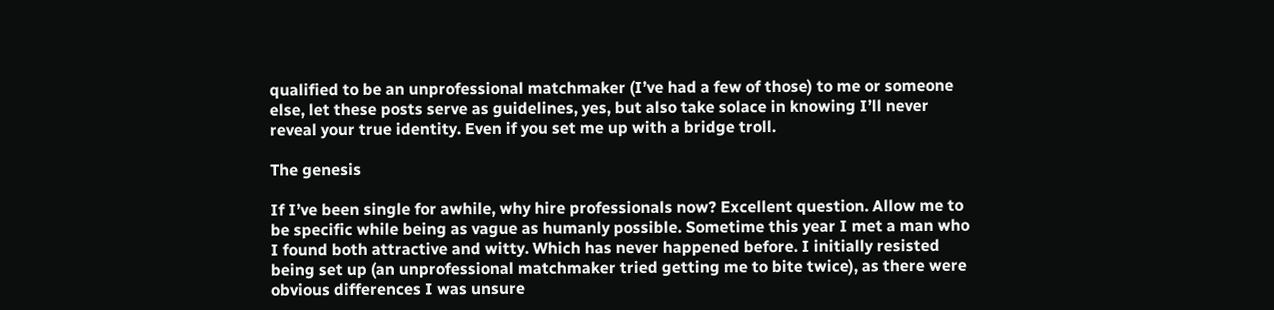qualified to be an unprofessional matchmaker (I’ve had a few of those) to me or someone else, let these posts serve as guidelines, yes, but also take solace in knowing I’ll never reveal your true identity. Even if you set me up with a bridge troll.

The genesis

If I’ve been single for awhile, why hire professionals now? Excellent question. Allow me to be specific while being as vague as humanly possible. Sometime this year I met a man who I found both attractive and witty. Which has never happened before. I initially resisted being set up (an unprofessional matchmaker tried getting me to bite twice), as there were obvious differences I was unsure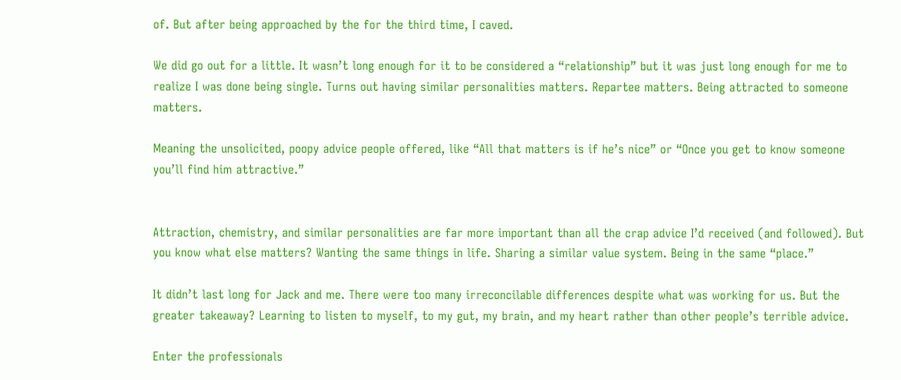of. But after being approached by the for the third time, I caved.

We did go out for a little. It wasn’t long enough for it to be considered a “relationship” but it was just long enough for me to realize I was done being single. Turns out having similar personalities matters. Repartee matters. Being attracted to someone matters.

Meaning the unsolicited, poopy advice people offered, like “All that matters is if he’s nice” or “Once you get to know someone you’ll find him attractive.”


Attraction, chemistry, and similar personalities are far more important than all the crap advice I’d received (and followed). But you know what else matters? Wanting the same things in life. Sharing a similar value system. Being in the same “place.”

It didn’t last long for Jack and me. There were too many irreconcilable differences despite what was working for us. But the greater takeaway? Learning to listen to myself, to my gut, my brain, and my heart rather than other people’s terrible advice.

Enter the professionals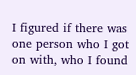I figured if there was one person who I got on with, who I found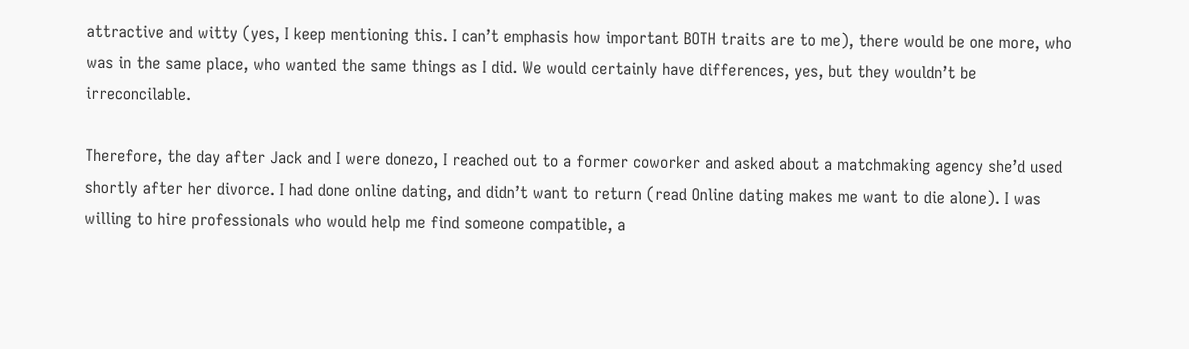attractive and witty (yes, I keep mentioning this. I can’t emphasis how important BOTH traits are to me), there would be one more, who was in the same place, who wanted the same things as I did. We would certainly have differences, yes, but they wouldn’t be irreconcilable.

Therefore, the day after Jack and I were donezo, I reached out to a former coworker and asked about a matchmaking agency she’d used shortly after her divorce. I had done online dating, and didn’t want to return (read Online dating makes me want to die alone). I was willing to hire professionals who would help me find someone compatible, a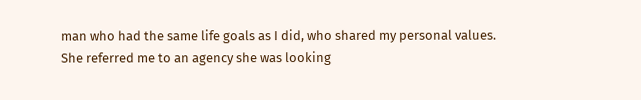man who had the same life goals as I did, who shared my personal values. She referred me to an agency she was looking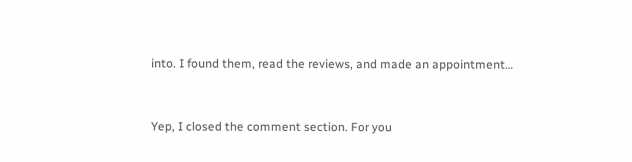into. I found them, read the reviews, and made an appointment…


Yep, I closed the comment section. For you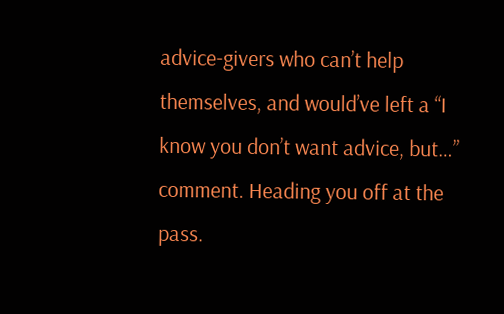advice-givers who can’t help themselves, and would’ve left a “I know you don’t want advice, but…” comment. Heading you off at the pass.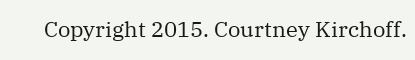Copyright 2015. Courtney Kirchoff.